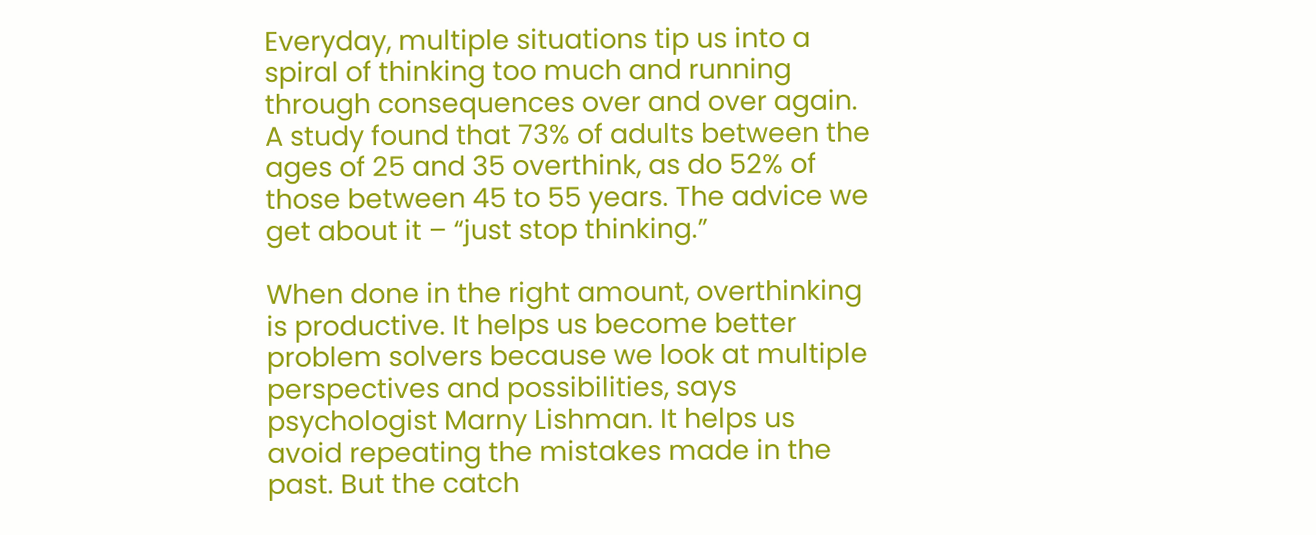Everyday, multiple situations tip us into a spiral of thinking too much and running through consequences over and over again. A study found that 73% of adults between the ages of 25 and 35 overthink, as do 52% of those between 45 to 55 years. The advice we get about it – “just stop thinking.”

When done in the right amount, overthinking is productive. It helps us become better problem solvers because we look at multiple perspectives and possibilities, says psychologist Marny Lishman. It helps us avoid repeating the mistakes made in the past. But the catch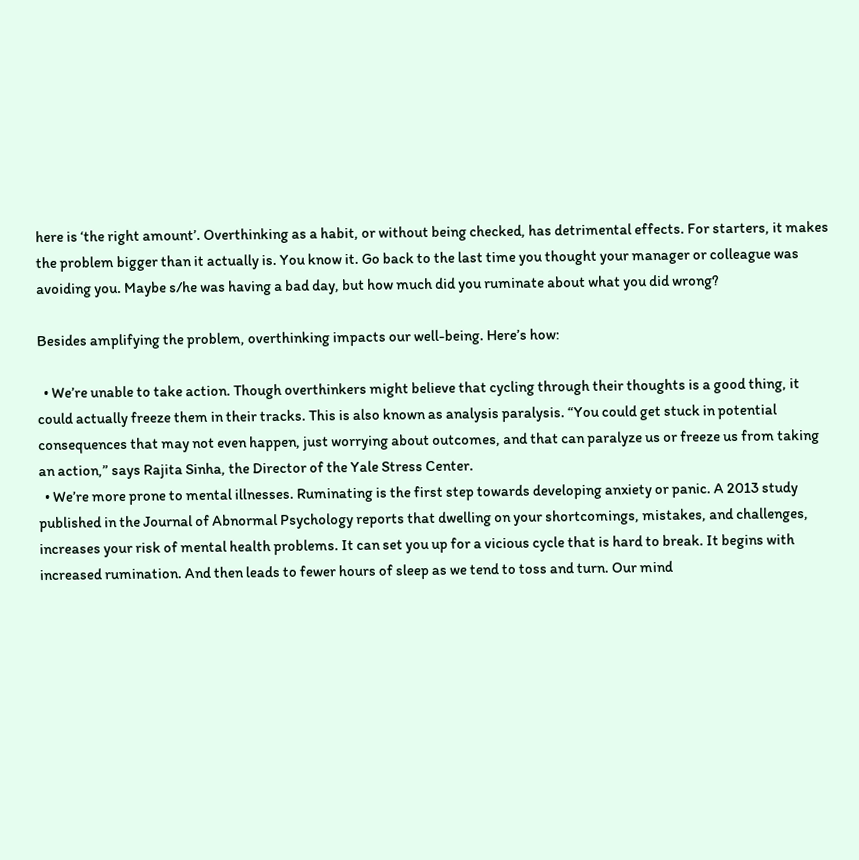here is ‘the right amount’. Overthinking as a habit, or without being checked, has detrimental effects. For starters, it makes the problem bigger than it actually is. You know it. Go back to the last time you thought your manager or colleague was avoiding you. Maybe s/he was having a bad day, but how much did you ruminate about what you did wrong?

Besides amplifying the problem, overthinking impacts our well-being. Here’s how:

  • We’re unable to take action. Though overthinkers might believe that cycling through their thoughts is a good thing, it could actually freeze them in their tracks. This is also known as analysis paralysis. “You could get stuck in potential consequences that may not even happen, just worrying about outcomes, and that can paralyze us or freeze us from taking an action,” says Rajita Sinha, the Director of the Yale Stress Center.
  • We’re more prone to mental illnesses. Ruminating is the first step towards developing anxiety or panic. A 2013 study published in the Journal of Abnormal Psychology reports that dwelling on your shortcomings, mistakes, and challenges, increases your risk of mental health problems. It can set you up for a vicious cycle that is hard to break. It begins with increased rumination. And then leads to fewer hours of sleep as we tend to toss and turn. Our mind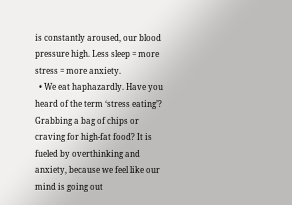is constantly aroused, our blood pressure high. Less sleep = more stress = more anxiety.
  • We eat haphazardly. Have you heard of the term ‘stress eating’? Grabbing a bag of chips or craving for high-fat food? It is fueled by overthinking and anxiety, because we feel like our mind is going out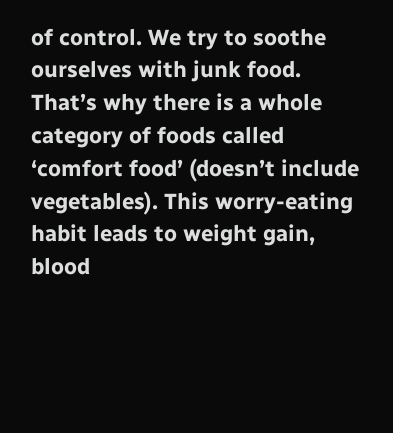of control. We try to soothe ourselves with junk food. That’s why there is a whole category of foods called ‘comfort food’ (doesn’t include vegetables). This worry-eating habit leads to weight gain, blood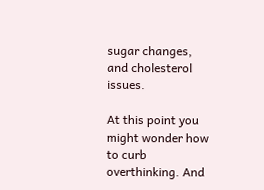sugar changes, and cholesterol issues.

At this point you might wonder how to curb overthinking. And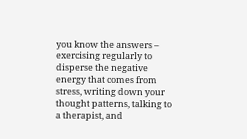you know the answers – exercising regularly to disperse the negative energy that comes from stress, writing down your thought patterns, talking to a therapist, and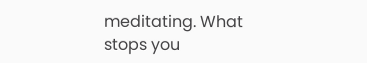meditating. What stops you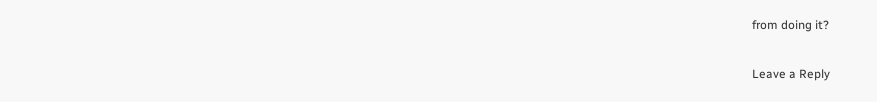from doing it?

Leave a Reply